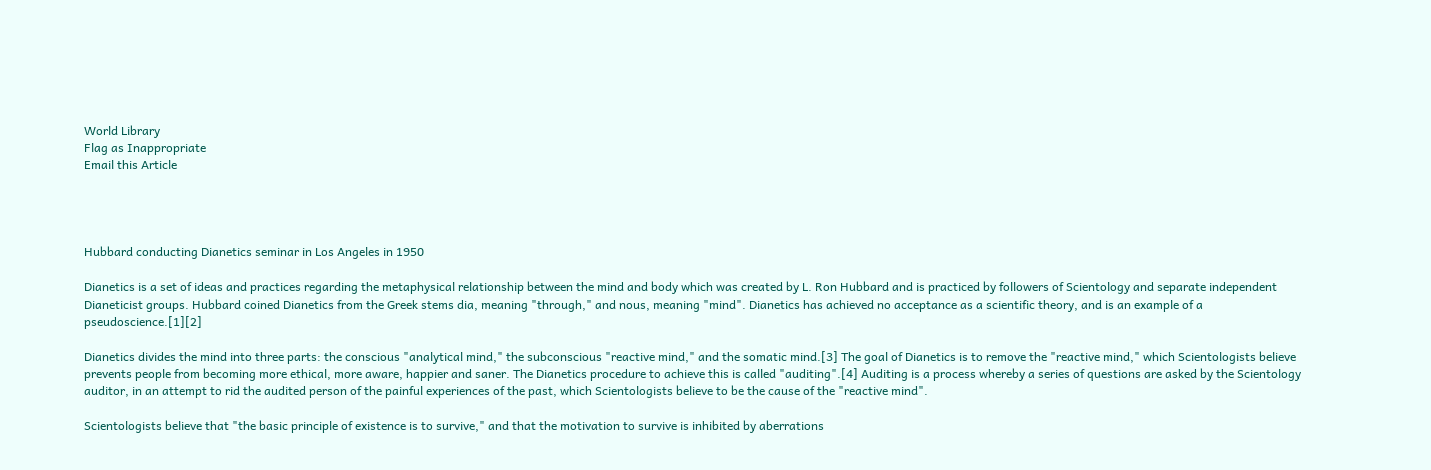World Library
Flag as Inappropriate
Email this Article




Hubbard conducting Dianetics seminar in Los Angeles in 1950

Dianetics is a set of ideas and practices regarding the metaphysical relationship between the mind and body which was created by L. Ron Hubbard and is practiced by followers of Scientology and separate independent Dianeticist groups. Hubbard coined Dianetics from the Greek stems dia, meaning "through," and nous, meaning "mind". Dianetics has achieved no acceptance as a scientific theory, and is an example of a pseudoscience.[1][2]

Dianetics divides the mind into three parts: the conscious "analytical mind," the subconscious "reactive mind," and the somatic mind.[3] The goal of Dianetics is to remove the "reactive mind," which Scientologists believe prevents people from becoming more ethical, more aware, happier and saner. The Dianetics procedure to achieve this is called "auditing".[4] Auditing is a process whereby a series of questions are asked by the Scientology auditor, in an attempt to rid the audited person of the painful experiences of the past, which Scientologists believe to be the cause of the "reactive mind".

Scientologists believe that "the basic principle of existence is to survive," and that the motivation to survive is inhibited by aberrations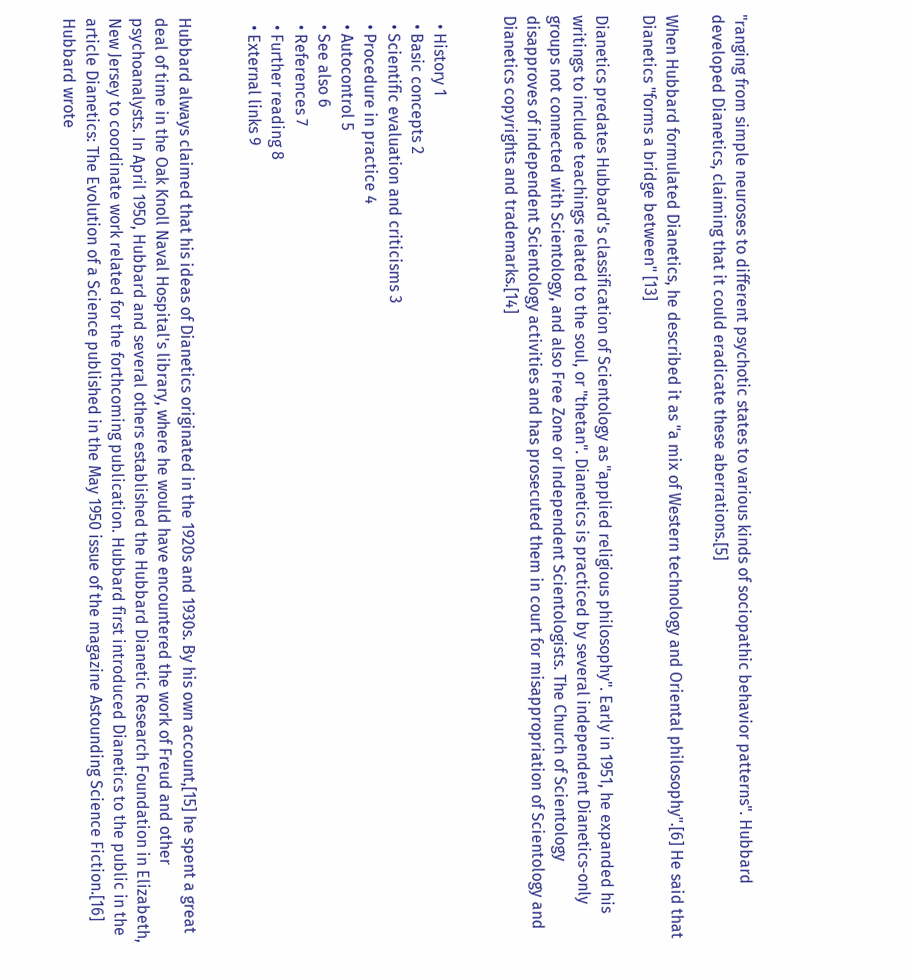"ranging from simple neuroses to different psychotic states to various kinds of sociopathic behavior patterns". Hubbard developed Dianetics, claiming that it could eradicate these aberrations.[5]

When Hubbard formulated Dianetics, he described it as "a mix of Western technology and Oriental philosophy".[6] He said that Dianetics "forms a bridge between" [13]

Dianetics predates Hubbard's classification of Scientology as "applied religious philosophy". Early in 1951, he expanded his writings to include teachings related to the soul, or "thetan". Dianetics is practiced by several independent Dianetics-only groups not connected with Scientology, and also Free Zone or Independent Scientologists. The Church of Scientology disapproves of independent Scientology activities and has prosecuted them in court for misappropriation of Scientology and Dianetics copyrights and trademarks.[14]


  • History 1
  • Basic concepts 2
  • Scientific evaluation and criticisms 3
  • Procedure in practice 4
  • Autocontrol 5
  • See also 6
  • References 7
  • Further reading 8
  • External links 9


Hubbard always claimed that his ideas of Dianetics originated in the 1920s and 1930s. By his own account,[15] he spent a great deal of time in the Oak Knoll Naval Hospital's library, where he would have encountered the work of Freud and other psychoanalysts. In April 1950, Hubbard and several others established the Hubbard Dianetic Research Foundation in Elizabeth, New Jersey to coordinate work related for the forthcoming publication. Hubbard first introduced Dianetics to the public in the article Dianetics: The Evolution of a Science published in the May 1950 issue of the magazine Astounding Science Fiction.[16] Hubbard wrote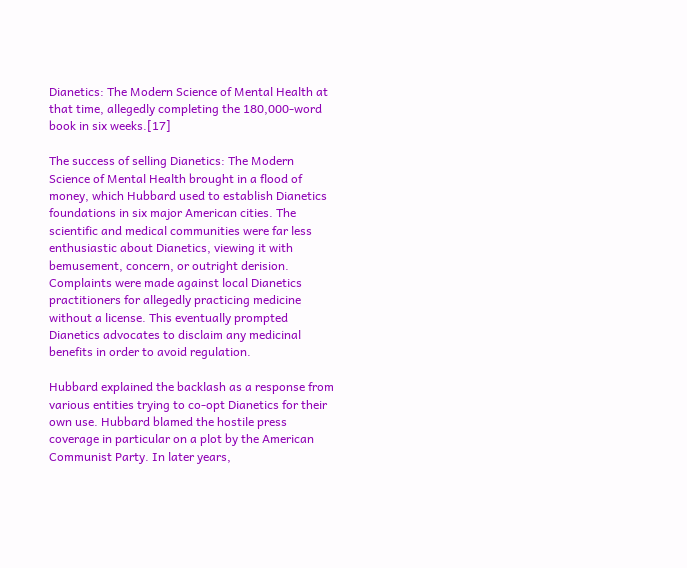Dianetics: The Modern Science of Mental Health at that time, allegedly completing the 180,000-word book in six weeks.[17]

The success of selling Dianetics: The Modern Science of Mental Health brought in a flood of money, which Hubbard used to establish Dianetics foundations in six major American cities. The scientific and medical communities were far less enthusiastic about Dianetics, viewing it with bemusement, concern, or outright derision. Complaints were made against local Dianetics practitioners for allegedly practicing medicine without a license. This eventually prompted Dianetics advocates to disclaim any medicinal benefits in order to avoid regulation.

Hubbard explained the backlash as a response from various entities trying to co-opt Dianetics for their own use. Hubbard blamed the hostile press coverage in particular on a plot by the American Communist Party. In later years,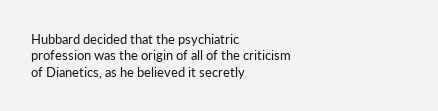Hubbard decided that the psychiatric profession was the origin of all of the criticism of Dianetics, as he believed it secretly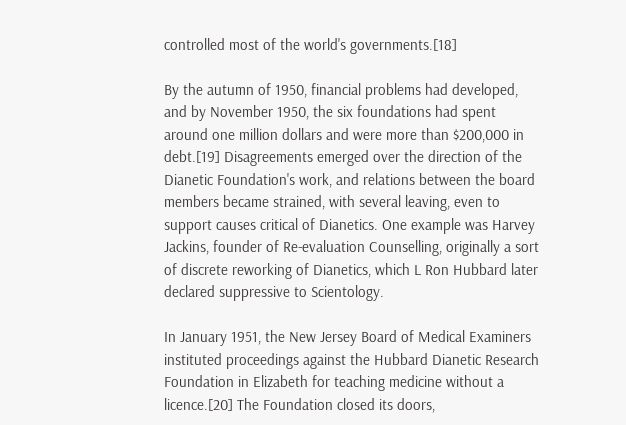controlled most of the world's governments.[18]

By the autumn of 1950, financial problems had developed, and by November 1950, the six foundations had spent around one million dollars and were more than $200,000 in debt.[19] Disagreements emerged over the direction of the Dianetic Foundation's work, and relations between the board members became strained, with several leaving, even to support causes critical of Dianetics. One example was Harvey Jackins, founder of Re-evaluation Counselling, originally a sort of discrete reworking of Dianetics, which L Ron Hubbard later declared suppressive to Scientology.

In January 1951, the New Jersey Board of Medical Examiners instituted proceedings against the Hubbard Dianetic Research Foundation in Elizabeth for teaching medicine without a licence.[20] The Foundation closed its doors,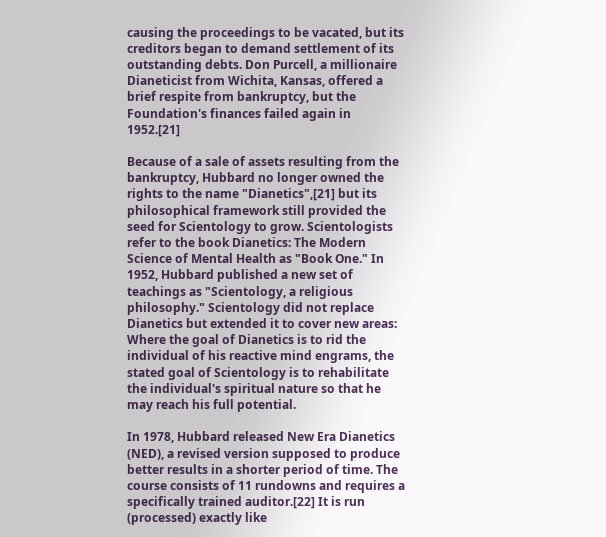causing the proceedings to be vacated, but its creditors began to demand settlement of its outstanding debts. Don Purcell, a millionaire Dianeticist from Wichita, Kansas, offered a brief respite from bankruptcy, but the Foundation's finances failed again in 1952.[21]

Because of a sale of assets resulting from the bankruptcy, Hubbard no longer owned the rights to the name "Dianetics",[21] but its philosophical framework still provided the seed for Scientology to grow. Scientologists refer to the book Dianetics: The Modern Science of Mental Health as "Book One." In 1952, Hubbard published a new set of teachings as "Scientology, a religious philosophy." Scientology did not replace Dianetics but extended it to cover new areas: Where the goal of Dianetics is to rid the individual of his reactive mind engrams, the stated goal of Scientology is to rehabilitate the individual's spiritual nature so that he may reach his full potential.

In 1978, Hubbard released New Era Dianetics (NED), a revised version supposed to produce better results in a shorter period of time. The course consists of 11 rundowns and requires a specifically trained auditor.[22] It is run (processed) exactly like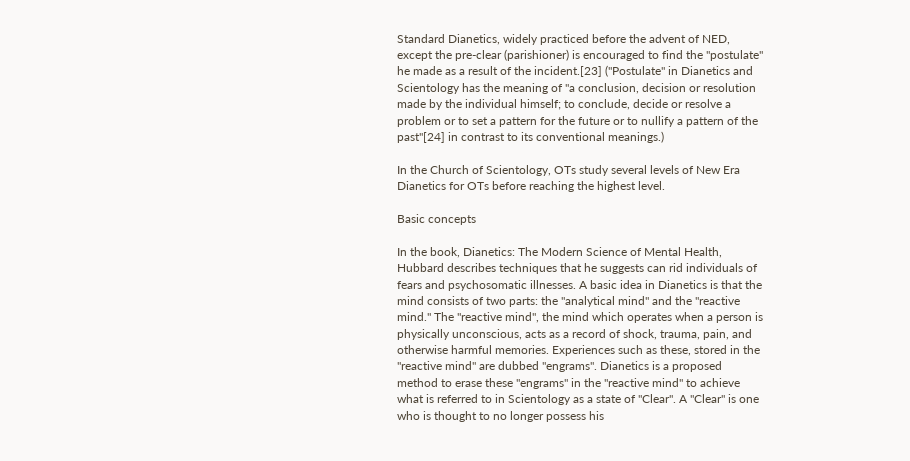Standard Dianetics, widely practiced before the advent of NED, except the pre-clear (parishioner) is encouraged to find the "postulate" he made as a result of the incident.[23] ("Postulate" in Dianetics and Scientology has the meaning of "a conclusion, decision or resolution made by the individual himself; to conclude, decide or resolve a problem or to set a pattern for the future or to nullify a pattern of the past"[24] in contrast to its conventional meanings.)

In the Church of Scientology, OTs study several levels of New Era Dianetics for OTs before reaching the highest level.

Basic concepts

In the book, Dianetics: The Modern Science of Mental Health, Hubbard describes techniques that he suggests can rid individuals of fears and psychosomatic illnesses. A basic idea in Dianetics is that the mind consists of two parts: the "analytical mind" and the "reactive mind." The "reactive mind", the mind which operates when a person is physically unconscious, acts as a record of shock, trauma, pain, and otherwise harmful memories. Experiences such as these, stored in the "reactive mind" are dubbed "engrams". Dianetics is a proposed method to erase these "engrams" in the "reactive mind" to achieve what is referred to in Scientology as a state of "Clear". A "Clear" is one who is thought to no longer possess his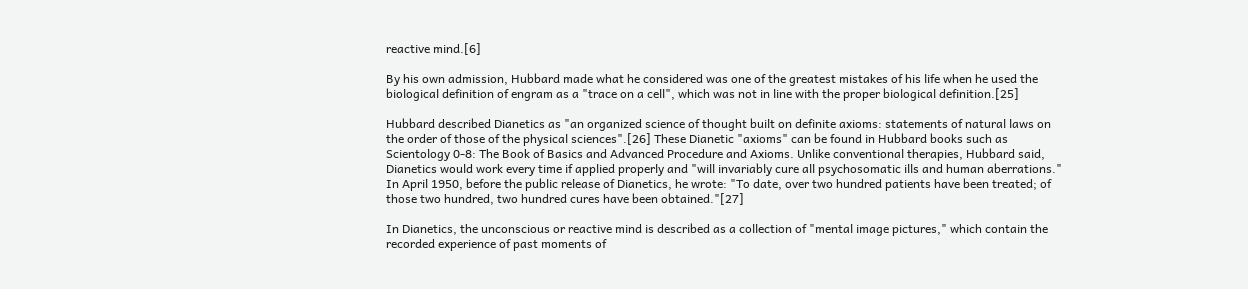reactive mind.[6]

By his own admission, Hubbard made what he considered was one of the greatest mistakes of his life when he used the biological definition of engram as a "trace on a cell", which was not in line with the proper biological definition.[25]

Hubbard described Dianetics as "an organized science of thought built on definite axioms: statements of natural laws on the order of those of the physical sciences".[26] These Dianetic "axioms" can be found in Hubbard books such as Scientology 0-8: The Book of Basics and Advanced Procedure and Axioms. Unlike conventional therapies, Hubbard said, Dianetics would work every time if applied properly and "will invariably cure all psychosomatic ills and human aberrations." In April 1950, before the public release of Dianetics, he wrote: "To date, over two hundred patients have been treated; of those two hundred, two hundred cures have been obtained."[27]

In Dianetics, the unconscious or reactive mind is described as a collection of "mental image pictures," which contain the recorded experience of past moments of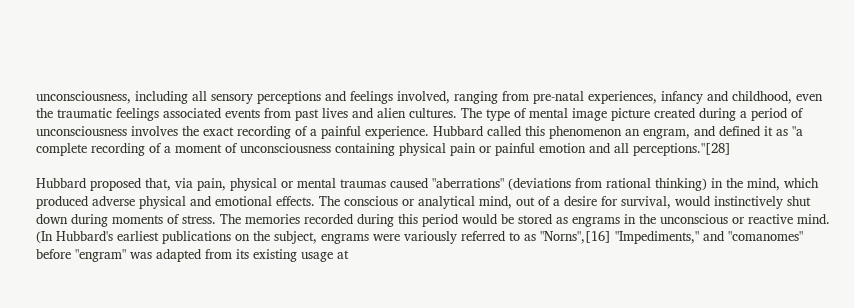unconsciousness, including all sensory perceptions and feelings involved, ranging from pre-natal experiences, infancy and childhood, even the traumatic feelings associated events from past lives and alien cultures. The type of mental image picture created during a period of unconsciousness involves the exact recording of a painful experience. Hubbard called this phenomenon an engram, and defined it as "a complete recording of a moment of unconsciousness containing physical pain or painful emotion and all perceptions."[28]

Hubbard proposed that, via pain, physical or mental traumas caused "aberrations" (deviations from rational thinking) in the mind, which produced adverse physical and emotional effects. The conscious or analytical mind, out of a desire for survival, would instinctively shut down during moments of stress. The memories recorded during this period would be stored as engrams in the unconscious or reactive mind. (In Hubbard's earliest publications on the subject, engrams were variously referred to as "Norns",[16] "Impediments," and "comanomes" before "engram" was adapted from its existing usage at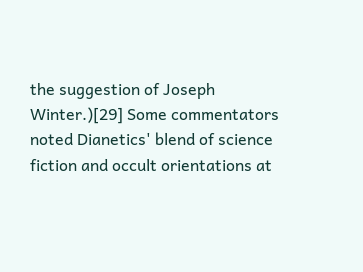the suggestion of Joseph Winter.)[29] Some commentators noted Dianetics' blend of science fiction and occult orientations at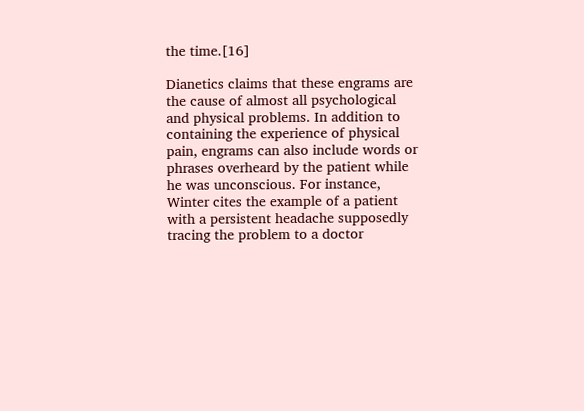the time.[16]

Dianetics claims that these engrams are the cause of almost all psychological and physical problems. In addition to containing the experience of physical pain, engrams can also include words or phrases overheard by the patient while he was unconscious. For instance, Winter cites the example of a patient with a persistent headache supposedly tracing the problem to a doctor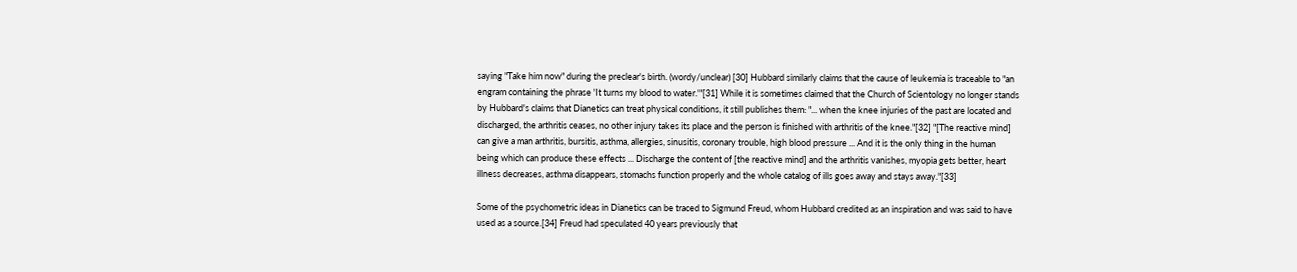saying "Take him now" during the preclear's birth. (wordy/unclear) [30] Hubbard similarly claims that the cause of leukemia is traceable to "an engram containing the phrase 'It turns my blood to water.'"[31] While it is sometimes claimed that the Church of Scientology no longer stands by Hubbard's claims that Dianetics can treat physical conditions, it still publishes them: "... when the knee injuries of the past are located and discharged, the arthritis ceases, no other injury takes its place and the person is finished with arthritis of the knee."[32] "[The reactive mind] can give a man arthritis, bursitis, asthma, allergies, sinusitis, coronary trouble, high blood pressure ... And it is the only thing in the human being which can produce these effects ... Discharge the content of [the reactive mind] and the arthritis vanishes, myopia gets better, heart illness decreases, asthma disappears, stomachs function properly and the whole catalog of ills goes away and stays away."[33]

Some of the psychometric ideas in Dianetics can be traced to Sigmund Freud, whom Hubbard credited as an inspiration and was said to have used as a source.[34] Freud had speculated 40 years previously that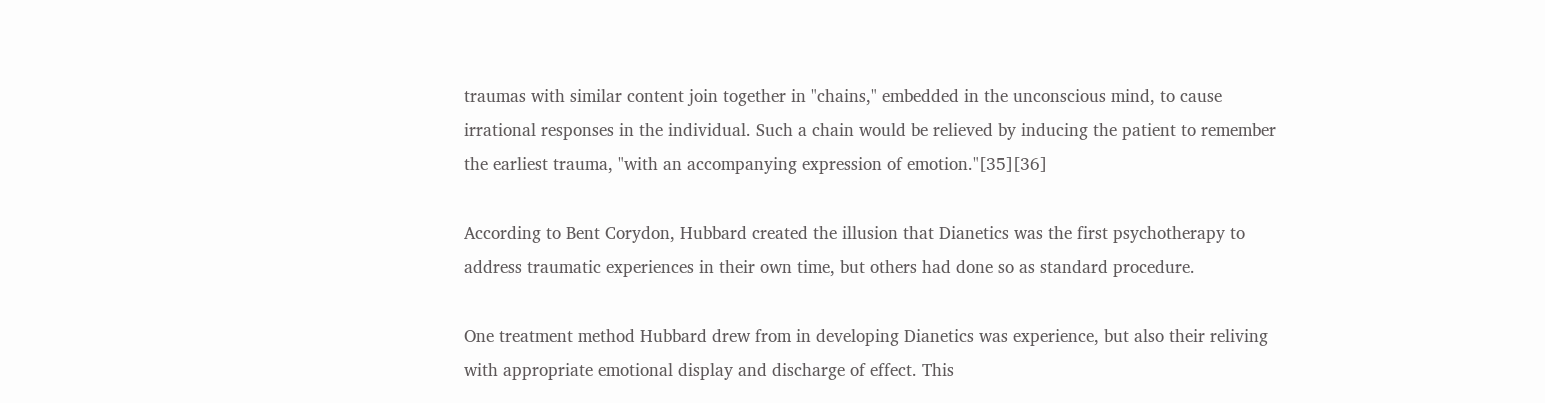traumas with similar content join together in "chains," embedded in the unconscious mind, to cause irrational responses in the individual. Such a chain would be relieved by inducing the patient to remember the earliest trauma, "with an accompanying expression of emotion."[35][36]

According to Bent Corydon, Hubbard created the illusion that Dianetics was the first psychotherapy to address traumatic experiences in their own time, but others had done so as standard procedure.

One treatment method Hubbard drew from in developing Dianetics was experience, but also their reliving with appropriate emotional display and discharge of effect. This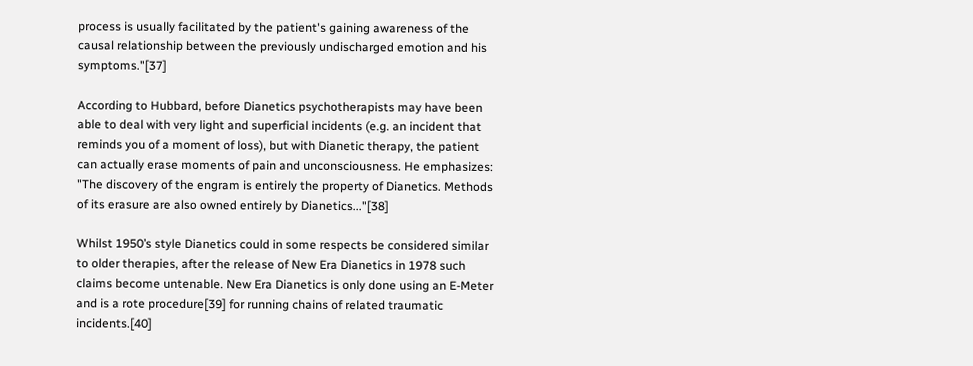process is usually facilitated by the patient's gaining awareness of the causal relationship between the previously undischarged emotion and his symptoms."[37]

According to Hubbard, before Dianetics psychotherapists may have been able to deal with very light and superficial incidents (e.g. an incident that reminds you of a moment of loss), but with Dianetic therapy, the patient can actually erase moments of pain and unconsciousness. He emphasizes: "The discovery of the engram is entirely the property of Dianetics. Methods of its erasure are also owned entirely by Dianetics..."[38]

Whilst 1950’s style Dianetics could in some respects be considered similar to older therapies, after the release of New Era Dianetics in 1978 such claims become untenable. New Era Dianetics is only done using an E-Meter and is a rote procedure[39] for running chains of related traumatic incidents.[40]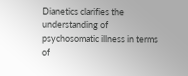Dianetics clarifies the understanding of psychosomatic illness in terms of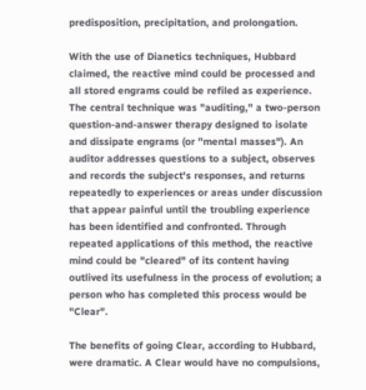predisposition, precipitation, and prolongation.

With the use of Dianetics techniques, Hubbard claimed, the reactive mind could be processed and all stored engrams could be refiled as experience. The central technique was "auditing," a two-person question-and-answer therapy designed to isolate and dissipate engrams (or "mental masses"). An auditor addresses questions to a subject, observes and records the subject's responses, and returns repeatedly to experiences or areas under discussion that appear painful until the troubling experience has been identified and confronted. Through repeated applications of this method, the reactive mind could be "cleared" of its content having outlived its usefulness in the process of evolution; a person who has completed this process would be "Clear".

The benefits of going Clear, according to Hubbard, were dramatic. A Clear would have no compulsions,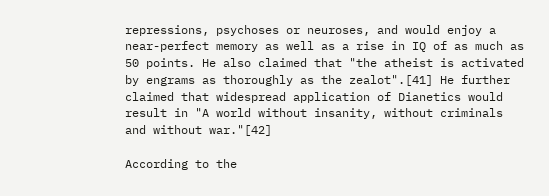repressions, psychoses or neuroses, and would enjoy a near-perfect memory as well as a rise in IQ of as much as 50 points. He also claimed that "the atheist is activated by engrams as thoroughly as the zealot".[41] He further claimed that widespread application of Dianetics would result in "A world without insanity, without criminals and without war."[42]

According to the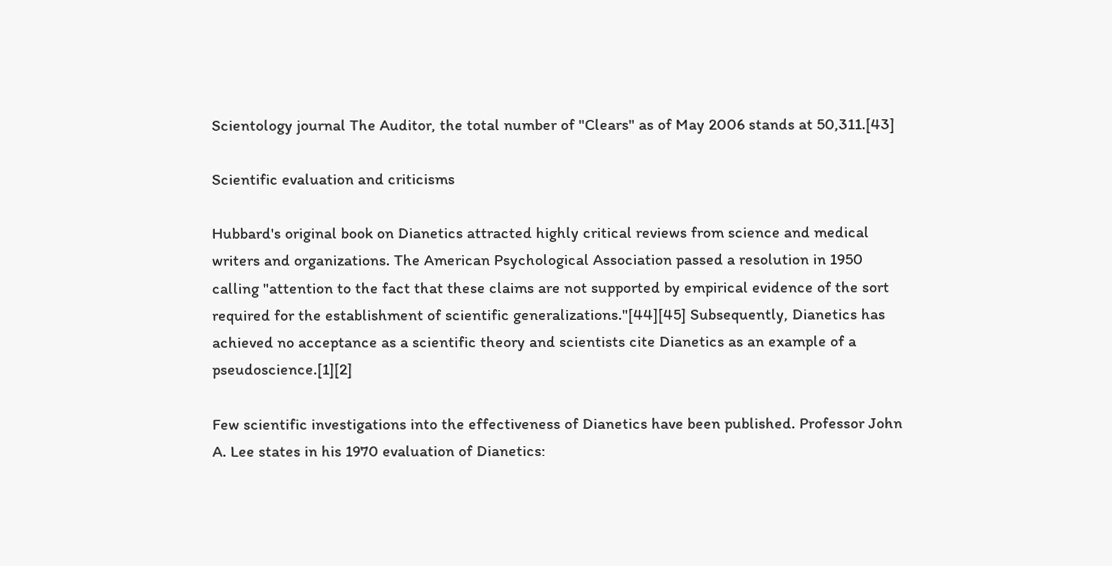Scientology journal The Auditor, the total number of "Clears" as of May 2006 stands at 50,311.[43]

Scientific evaluation and criticisms

Hubbard's original book on Dianetics attracted highly critical reviews from science and medical writers and organizations. The American Psychological Association passed a resolution in 1950 calling "attention to the fact that these claims are not supported by empirical evidence of the sort required for the establishment of scientific generalizations."[44][45] Subsequently, Dianetics has achieved no acceptance as a scientific theory and scientists cite Dianetics as an example of a pseudoscience.[1][2]

Few scientific investigations into the effectiveness of Dianetics have been published. Professor John A. Lee states in his 1970 evaluation of Dianetics: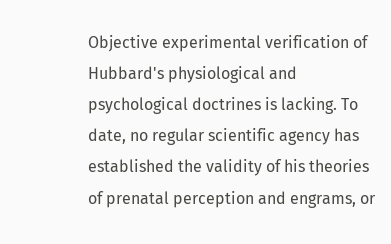Objective experimental verification of Hubbard's physiological and psychological doctrines is lacking. To date, no regular scientific agency has established the validity of his theories of prenatal perception and engrams, or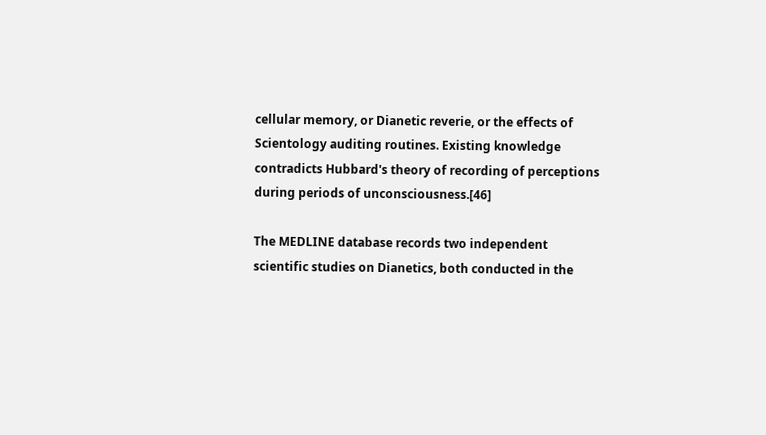cellular memory, or Dianetic reverie, or the effects of Scientology auditing routines. Existing knowledge contradicts Hubbard's theory of recording of perceptions during periods of unconsciousness.[46]

The MEDLINE database records two independent scientific studies on Dianetics, both conducted in the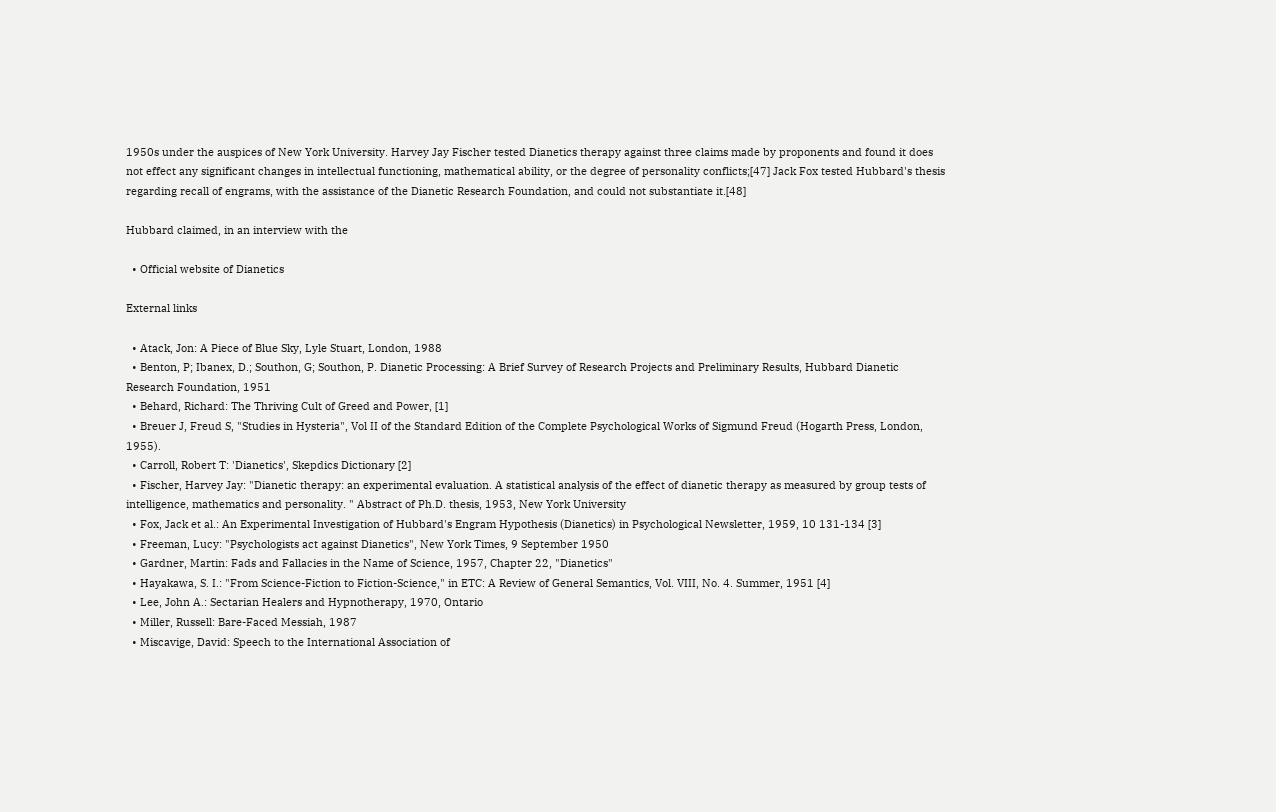1950s under the auspices of New York University. Harvey Jay Fischer tested Dianetics therapy against three claims made by proponents and found it does not effect any significant changes in intellectual functioning, mathematical ability, or the degree of personality conflicts;[47] Jack Fox tested Hubbard's thesis regarding recall of engrams, with the assistance of the Dianetic Research Foundation, and could not substantiate it.[48]

Hubbard claimed, in an interview with the

  • Official website of Dianetics

External links

  • Atack, Jon: A Piece of Blue Sky, Lyle Stuart, London, 1988
  • Benton, P; Ibanex, D.; Southon, G; Southon, P. Dianetic Processing: A Brief Survey of Research Projects and Preliminary Results, Hubbard Dianetic Research Foundation, 1951
  • Behard, Richard: The Thriving Cult of Greed and Power, [1]
  • Breuer J, Freud S, "Studies in Hysteria", Vol II of the Standard Edition of the Complete Psychological Works of Sigmund Freud (Hogarth Press, London, 1955).
  • Carroll, Robert T: 'Dianetics', Skepdics Dictionary [2]
  • Fischer, Harvey Jay: "Dianetic therapy: an experimental evaluation. A statistical analysis of the effect of dianetic therapy as measured by group tests of intelligence, mathematics and personality. " Abstract of Ph.D. thesis, 1953, New York University
  • Fox, Jack et al.: An Experimental Investigation of Hubbard's Engram Hypothesis (Dianetics) in Psychological Newsletter, 1959, 10 131-134 [3]
  • Freeman, Lucy: "Psychologists act against Dianetics", New York Times, 9 September 1950
  • Gardner, Martin: Fads and Fallacies in the Name of Science, 1957, Chapter 22, "Dianetics"
  • Hayakawa, S. I.: "From Science-Fiction to Fiction-Science," in ETC: A Review of General Semantics, Vol. VIII, No. 4. Summer, 1951 [4]
  • Lee, John A.: Sectarian Healers and Hypnotherapy, 1970, Ontario
  • Miller, Russell: Bare-Faced Messiah, 1987
  • Miscavige, David: Speech to the International Association of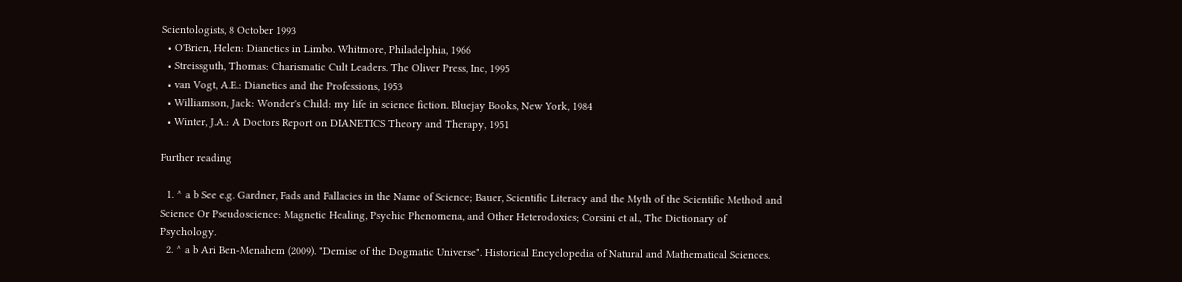Scientologists, 8 October 1993
  • O'Brien, Helen: Dianetics in Limbo. Whitmore, Philadelphia, 1966
  • Streissguth, Thomas: Charismatic Cult Leaders. The Oliver Press, Inc, 1995
  • van Vogt, A.E.: Dianetics and the Professions, 1953
  • Williamson, Jack: Wonder's Child: my life in science fiction. Bluejay Books, New York, 1984
  • Winter, J.A.: A Doctors Report on DIANETICS Theory and Therapy, 1951

Further reading

  1. ^ a b See e.g. Gardner, Fads and Fallacies in the Name of Science; Bauer, Scientific Literacy and the Myth of the Scientific Method and Science Or Pseudoscience: Magnetic Healing, Psychic Phenomena, and Other Heterodoxies; Corsini et al., The Dictionary of Psychology.
  2. ^ a b Ari Ben-Menahem (2009). "Demise of the Dogmatic Universe". Historical Encyclopedia of Natural and Mathematical Sciences.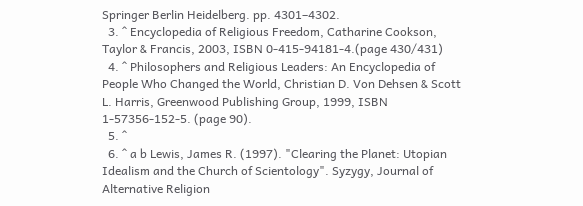Springer Berlin Heidelberg. pp. 4301–4302.
  3. ^ Encyclopedia of Religious Freedom, Catharine Cookson, Taylor & Francis, 2003, ISBN 0-415-94181-4.(page 430/431)
  4. ^ Philosophers and Religious Leaders: An Encyclopedia of People Who Changed the World, Christian D. Von Dehsen & Scott L. Harris, Greenwood Publishing Group, 1999, ISBN 1-57356-152-5. (page 90).
  5. ^
  6. ^ a b Lewis, James R. (1997). "Clearing the Planet: Utopian Idealism and the Church of Scientology". Syzygy, Journal of Alternative Religion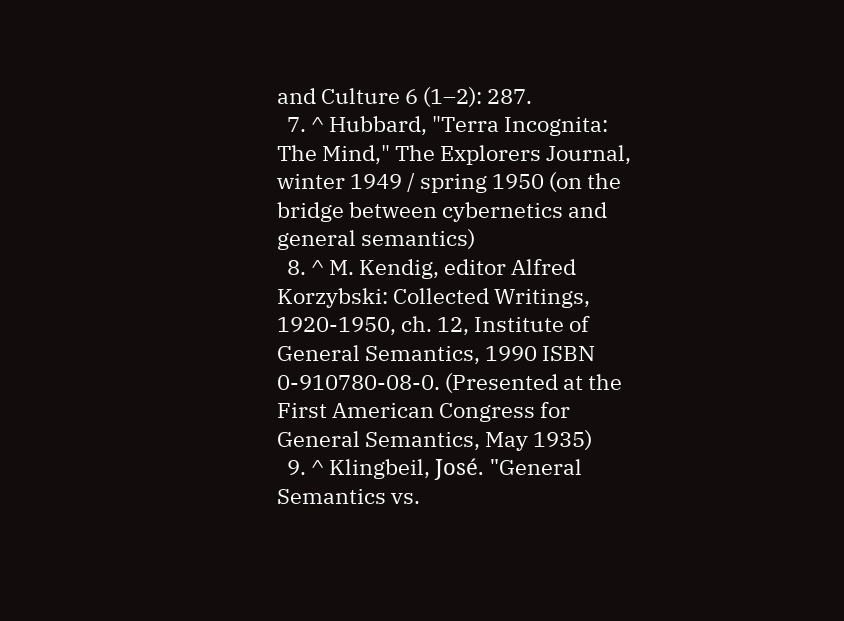and Culture 6 (1–2): 287.
  7. ^ Hubbard, "Terra Incognita: The Mind," The Explorers Journal, winter 1949 / spring 1950 (on the bridge between cybernetics and general semantics)
  8. ^ M. Kendig, editor Alfred Korzybski: Collected Writings, 1920-1950, ch. 12, Institute of General Semantics, 1990 ISBN 0-910780-08-0. (Presented at the First American Congress for General Semantics, May 1935)
  9. ^ Klingbeil, José. "General Semantics vs.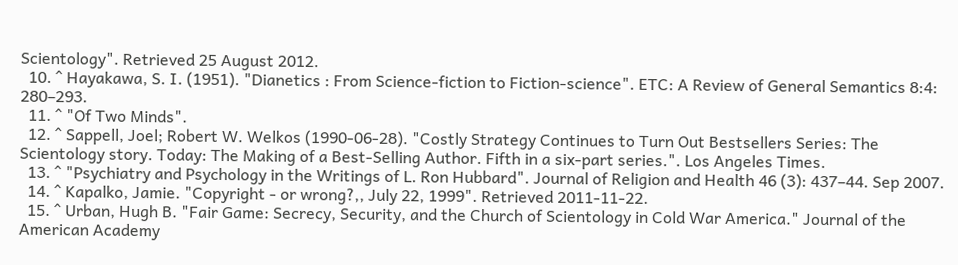Scientology". Retrieved 25 August 2012.
  10. ^ Hayakawa, S. I. (1951). "Dianetics : From Science-fiction to Fiction-science". ETC: A Review of General Semantics 8:4: 280–293.
  11. ^ "Of Two Minds".
  12. ^ Sappell, Joel; Robert W. Welkos (1990-06-28). "Costly Strategy Continues to Turn Out Bestsellers Series: The Scientology story. Today: The Making of a Best-Selling Author. Fifth in a six-part series.". Los Angeles Times.
  13. ^ "Psychiatry and Psychology in the Writings of L. Ron Hubbard". Journal of Religion and Health 46 (3): 437–44. Sep 2007.
  14. ^ Kapalko, Jamie. "Copyright - or wrong?,, July 22, 1999". Retrieved 2011-11-22.
  15. ^ Urban, Hugh B. "Fair Game: Secrecy, Security, and the Church of Scientology in Cold War America." Journal of the American Academy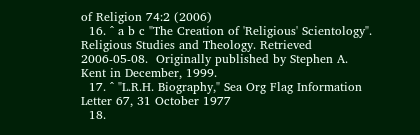of Religion 74:2 (2006)
  16. ^ a b c "The Creation of 'Religious' Scientology". Religious Studies and Theology. Retrieved 2006-05-08.  Originally published by Stephen A. Kent in December, 1999.
  17. ^ "L.R.H. Biography," Sea Org Flag Information Letter 67, 31 October 1977
  18.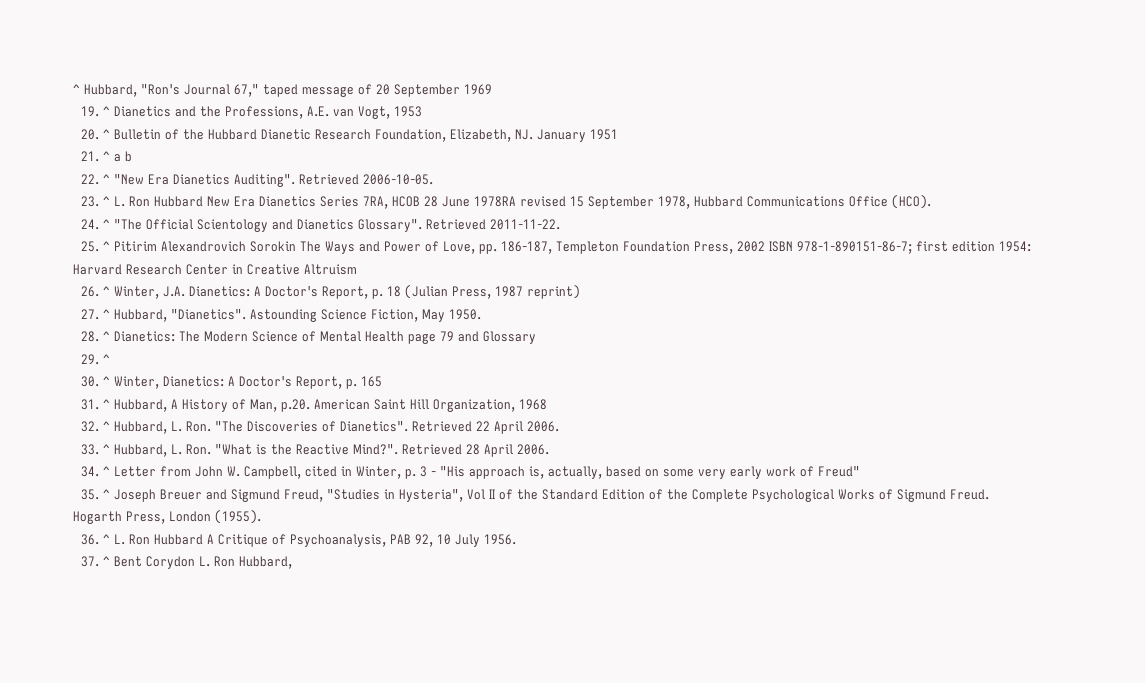^ Hubbard, "Ron's Journal 67," taped message of 20 September 1969
  19. ^ Dianetics and the Professions, A.E. van Vogt, 1953
  20. ^ Bulletin of the Hubbard Dianetic Research Foundation, Elizabeth, NJ. January 1951
  21. ^ a b
  22. ^ "New Era Dianetics Auditing". Retrieved 2006-10-05.
  23. ^ L. Ron Hubbard New Era Dianetics Series 7RA, HCOB 28 June 1978RA revised 15 September 1978, Hubbard Communications Office (HCO).
  24. ^ "The Official Scientology and Dianetics Glossary". Retrieved 2011-11-22.
  25. ^ Pitirim Alexandrovich Sorokin The Ways and Power of Love, pp. 186-187, Templeton Foundation Press, 2002 ISBN 978-1-890151-86-7; first edition 1954: Harvard Research Center in Creative Altruism
  26. ^ Winter, J.A. Dianetics: A Doctor's Report, p. 18 (Julian Press, 1987 reprint)
  27. ^ Hubbard, "Dianetics". Astounding Science Fiction, May 1950.
  28. ^ Dianetics: The Modern Science of Mental Health page 79 and Glossary
  29. ^
  30. ^ Winter, Dianetics: A Doctor's Report, p. 165
  31. ^ Hubbard, A History of Man, p.20. American Saint Hill Organization, 1968
  32. ^ Hubbard, L. Ron. "The Discoveries of Dianetics". Retrieved 22 April 2006.
  33. ^ Hubbard, L. Ron. "What is the Reactive Mind?". Retrieved 28 April 2006.
  34. ^ Letter from John W. Campbell, cited in Winter, p. 3 - "His approach is, actually, based on some very early work of Freud"
  35. ^ Joseph Breuer and Sigmund Freud, "Studies in Hysteria", Vol II of the Standard Edition of the Complete Psychological Works of Sigmund Freud. Hogarth Press, London (1955).
  36. ^ L. Ron Hubbard A Critique of Psychoanalysis, PAB 92, 10 July 1956.
  37. ^ Bent Corydon L. Ron Hubbard,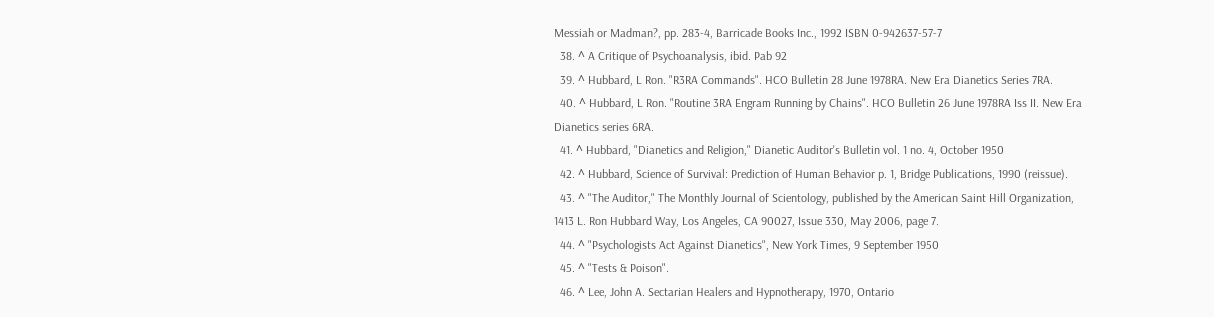Messiah or Madman?, pp. 283-4, Barricade Books Inc., 1992 ISBN 0-942637-57-7
  38. ^ A Critique of Psychoanalysis, ibid. Pab 92
  39. ^ Hubbard, L Ron. "R3RA Commands". HCO Bulletin 28 June 1978RA. New Era Dianetics Series 7RA.
  40. ^ Hubbard, L Ron. "Routine 3RA Engram Running by Chains". HCO Bulletin 26 June 1978RA Iss II. New Era Dianetics series 6RA.
  41. ^ Hubbard, "Dianetics and Religion," Dianetic Auditor's Bulletin vol. 1 no. 4, October 1950
  42. ^ Hubbard, Science of Survival: Prediction of Human Behavior p. 1, Bridge Publications, 1990 (reissue).
  43. ^ "The Auditor," The Monthly Journal of Scientology, published by the American Saint Hill Organization, 1413 L. Ron Hubbard Way, Los Angeles, CA 90027, Issue 330, May 2006, page 7.
  44. ^ "Psychologists Act Against Dianetics", New York Times, 9 September 1950
  45. ^ "Tests & Poison".
  46. ^ Lee, John A. Sectarian Healers and Hypnotherapy, 1970, Ontario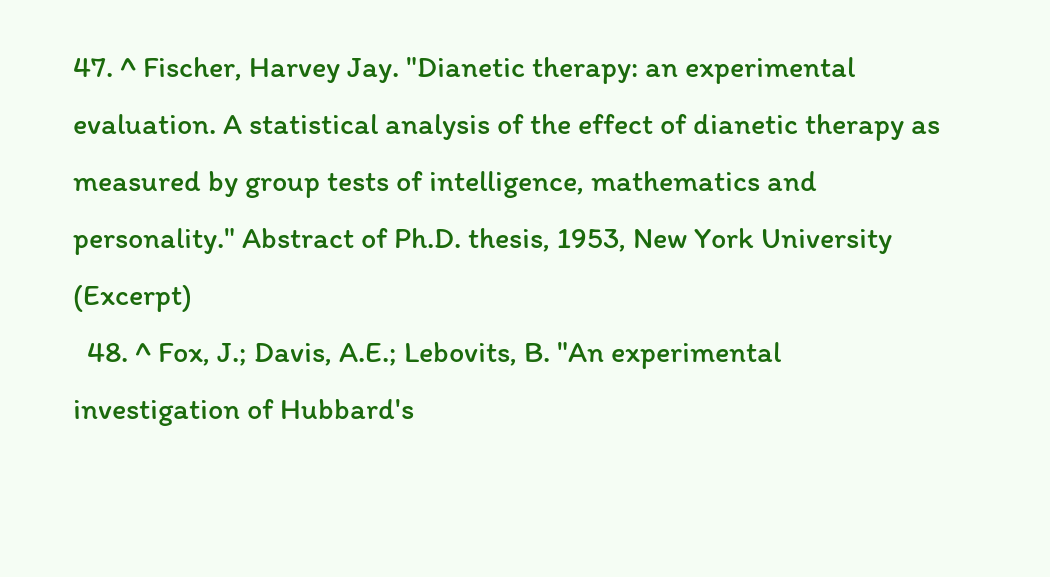47. ^ Fischer, Harvey Jay. "Dianetic therapy: an experimental evaluation. A statistical analysis of the effect of dianetic therapy as measured by group tests of intelligence, mathematics and personality." Abstract of Ph.D. thesis, 1953, New York University (Excerpt)
  48. ^ Fox, J.; Davis, A.E.; Lebovits, B. "An experimental investigation of Hubbard's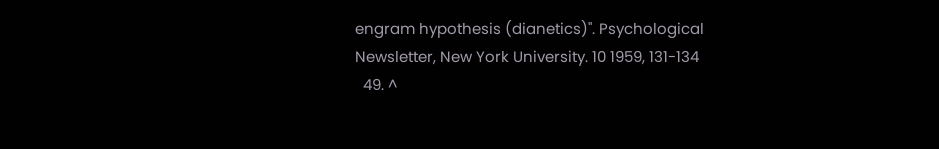engram hypothesis (dianetics)". Psychological Newsletter, New York University. 10 1959, 131-134
  49. ^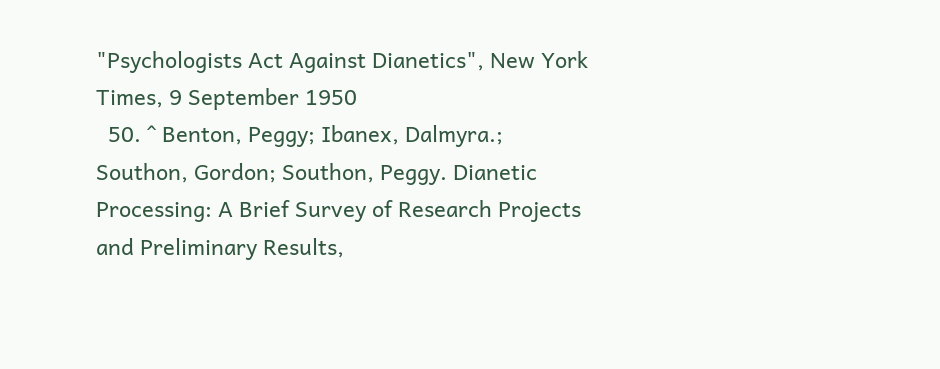"Psychologists Act Against Dianetics", New York Times, 9 September 1950
  50. ^ Benton, Peggy; Ibanex, Dalmyra.; Southon, Gordon; Southon, Peggy. Dianetic Processing: A Brief Survey of Research Projects and Preliminary Results,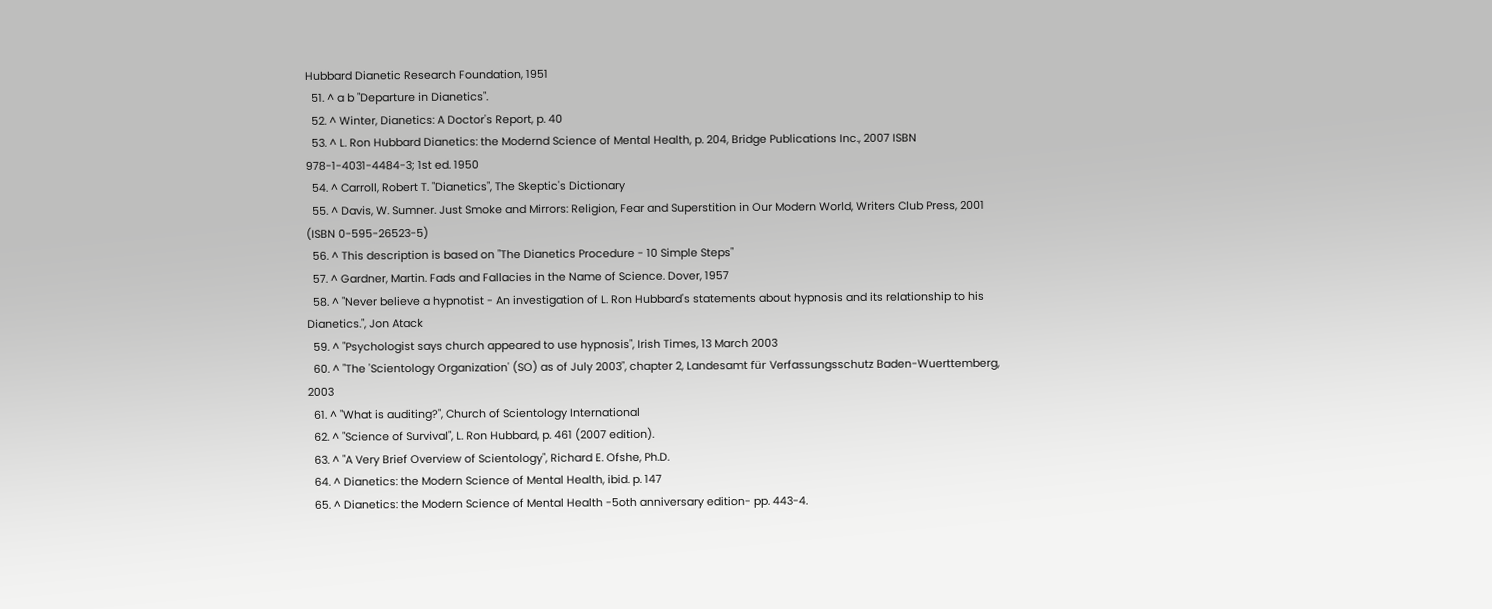Hubbard Dianetic Research Foundation, 1951
  51. ^ a b "Departure in Dianetics".
  52. ^ Winter, Dianetics: A Doctor's Report, p. 40
  53. ^ L. Ron Hubbard Dianetics: the Modernd Science of Mental Health, p. 204, Bridge Publications Inc., 2007 ISBN 978-1-4031-4484-3; 1st ed. 1950
  54. ^ Carroll, Robert T. "Dianetics", The Skeptic's Dictionary
  55. ^ Davis, W. Sumner. Just Smoke and Mirrors: Religion, Fear and Superstition in Our Modern World, Writers Club Press, 2001 (ISBN 0-595-26523-5)
  56. ^ This description is based on "The Dianetics Procedure - 10 Simple Steps"
  57. ^ Gardner, Martin. Fads and Fallacies in the Name of Science. Dover, 1957
  58. ^ "Never believe a hypnotist - An investigation of L. Ron Hubbard's statements about hypnosis and its relationship to his Dianetics.", Jon Atack
  59. ^ "Psychologist says church appeared to use hypnosis", Irish Times, 13 March 2003
  60. ^ "The 'Scientology Organization' (SO) as of July 2003", chapter 2, Landesamt für Verfassungsschutz Baden-Wuerttemberg, 2003
  61. ^ "What is auditing?", Church of Scientology International
  62. ^ "Science of Survival", L. Ron Hubbard, p. 461 (2007 edition).
  63. ^ "A Very Brief Overview of Scientology", Richard E. Ofshe, Ph.D.
  64. ^ Dianetics: the Modern Science of Mental Health, ibid. p. 147
  65. ^ Dianetics: the Modern Science of Mental Health -5oth anniversary edition- pp. 443-4.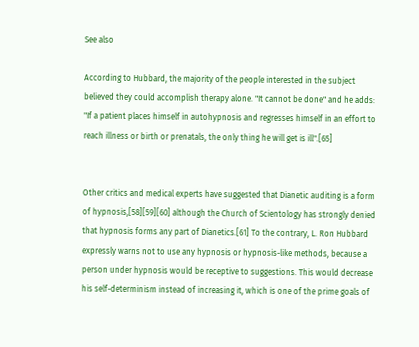See also

According to Hubbard, the majority of the people interested in the subject believed they could accomplish therapy alone. "It cannot be done" and he adds: "If a patient places himself in autohypnosis and regresses himself in an effort to reach illness or birth or prenatals, the only thing he will get is ill".[65]


Other critics and medical experts have suggested that Dianetic auditing is a form of hypnosis,[58][59][60] although the Church of Scientology has strongly denied that hypnosis forms any part of Dianetics.[61] To the contrary, L. Ron Hubbard expressly warns not to use any hypnosis or hypnosis-like methods, because a person under hypnosis would be receptive to suggestions. This would decrease his self-determinism instead of increasing it, which is one of the prime goals of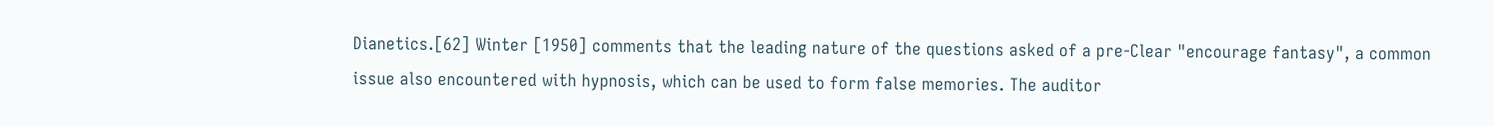Dianetics.[62] Winter [1950] comments that the leading nature of the questions asked of a pre-Clear "encourage fantasy", a common issue also encountered with hypnosis, which can be used to form false memories. The auditor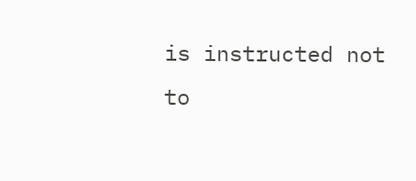is instructed not to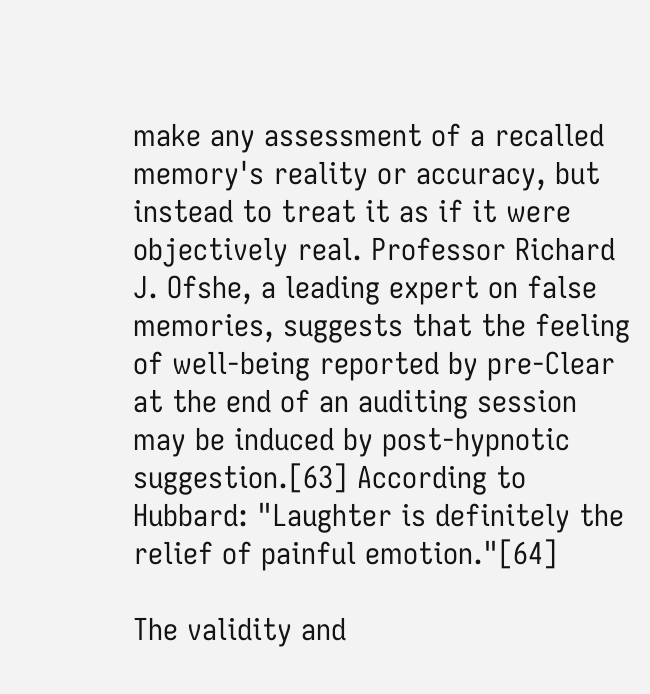make any assessment of a recalled memory's reality or accuracy, but instead to treat it as if it were objectively real. Professor Richard J. Ofshe, a leading expert on false memories, suggests that the feeling of well-being reported by pre-Clear at the end of an auditing session may be induced by post-hypnotic suggestion.[63] According to Hubbard: "Laughter is definitely the relief of painful emotion."[64]

The validity and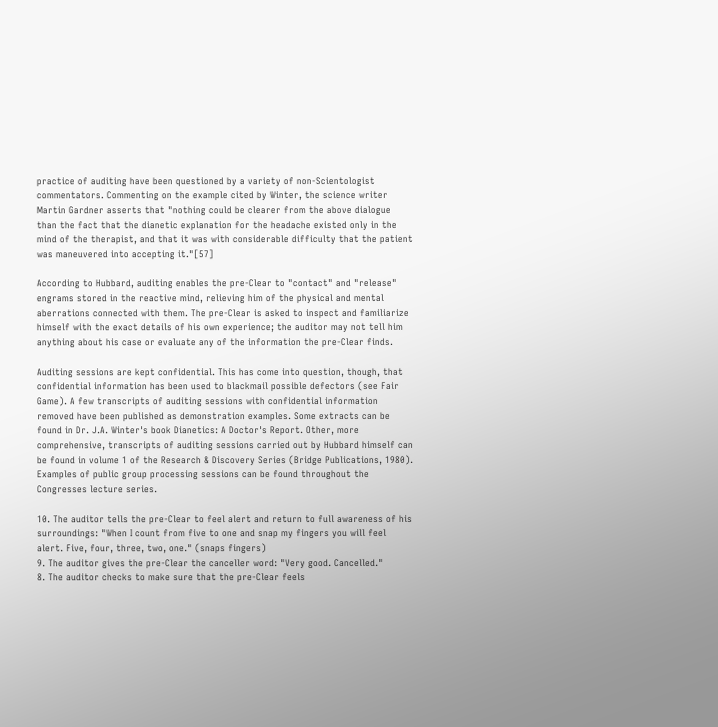practice of auditing have been questioned by a variety of non-Scientologist commentators. Commenting on the example cited by Winter, the science writer Martin Gardner asserts that "nothing could be clearer from the above dialogue than the fact that the dianetic explanation for the headache existed only in the mind of the therapist, and that it was with considerable difficulty that the patient was maneuvered into accepting it."[57]

According to Hubbard, auditing enables the pre-Clear to "contact" and "release" engrams stored in the reactive mind, relieving him of the physical and mental aberrations connected with them. The pre-Clear is asked to inspect and familiarize himself with the exact details of his own experience; the auditor may not tell him anything about his case or evaluate any of the information the pre-Clear finds.

Auditing sessions are kept confidential. This has come into question, though, that confidential information has been used to blackmail possible defectors (see Fair Game). A few transcripts of auditing sessions with confidential information removed have been published as demonstration examples. Some extracts can be found in Dr. J.A. Winter's book Dianetics: A Doctor's Report. Other, more comprehensive, transcripts of auditing sessions carried out by Hubbard himself can be found in volume 1 of the Research & Discovery Series (Bridge Publications, 1980). Examples of public group processing sessions can be found throughout the Congresses lecture series.

10. The auditor tells the pre-Clear to feel alert and return to full awareness of his surroundings: "When I count from five to one and snap my fingers you will feel alert. Five, four, three, two, one." (snaps fingers)
9. The auditor gives the pre-Clear the canceller word: "Very good. Cancelled."
8. The auditor checks to make sure that the pre-Clear feels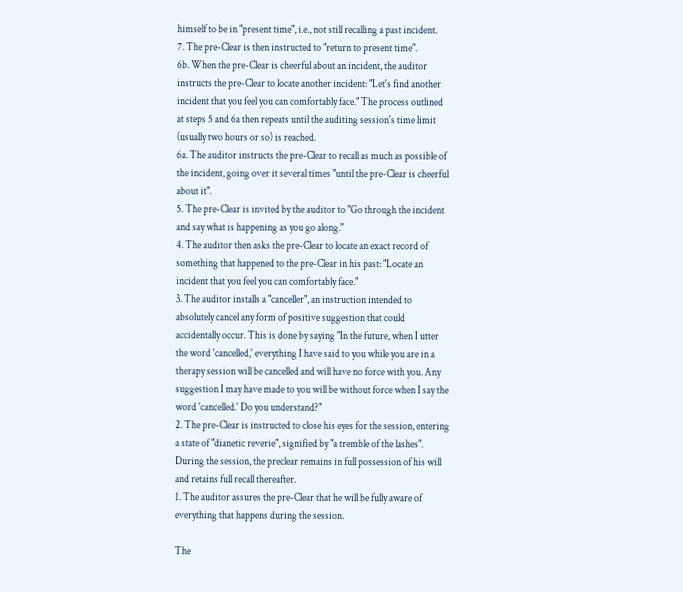himself to be in "present time", i.e., not still recalling a past incident.
7. The pre-Clear is then instructed to "return to present time".
6b. When the pre-Clear is cheerful about an incident, the auditor instructs the pre-Clear to locate another incident: "Let's find another incident that you feel you can comfortably face." The process outlined at steps 5 and 6a then repeats until the auditing session's time limit (usually two hours or so) is reached.
6a. The auditor instructs the pre-Clear to recall as much as possible of the incident, going over it several times "until the pre-Clear is cheerful about it".
5. The pre-Clear is invited by the auditor to "Go through the incident and say what is happening as you go along."
4. The auditor then asks the pre-Clear to locate an exact record of something that happened to the pre-Clear in his past: "Locate an incident that you feel you can comfortably face."
3. The auditor installs a "canceller", an instruction intended to absolutely cancel any form of positive suggestion that could accidentally occur. This is done by saying "In the future, when I utter the word 'cancelled,' everything I have said to you while you are in a therapy session will be cancelled and will have no force with you. Any suggestion I may have made to you will be without force when I say the word 'cancelled.' Do you understand?"
2. The pre-Clear is instructed to close his eyes for the session, entering a state of "dianetic reverie", signified by "a tremble of the lashes". During the session, the preclear remains in full possession of his will and retains full recall thereafter.
1. The auditor assures the pre-Clear that he will be fully aware of everything that happens during the session.

The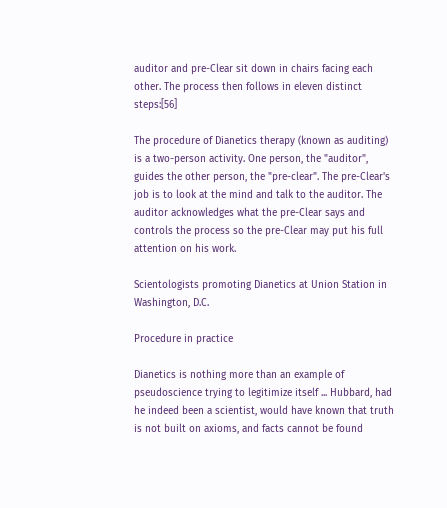auditor and pre-Clear sit down in chairs facing each other. The process then follows in eleven distinct steps:[56]

The procedure of Dianetics therapy (known as auditing) is a two-person activity. One person, the "auditor", guides the other person, the "pre-clear". The pre-Clear's job is to look at the mind and talk to the auditor. The auditor acknowledges what the pre-Clear says and controls the process so the pre-Clear may put his full attention on his work.

Scientologists promoting Dianetics at Union Station in Washington, D.C.

Procedure in practice

Dianetics is nothing more than an example of pseudoscience trying to legitimize itself ... Hubbard, had he indeed been a scientist, would have known that truth is not built on axioms, and facts cannot be found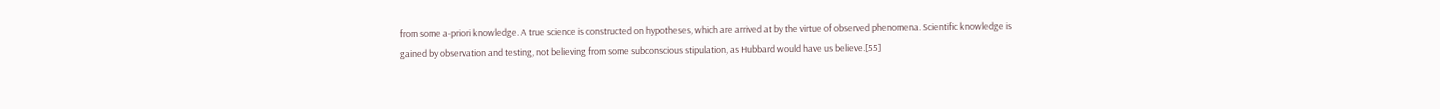from some a-priori knowledge. A true science is constructed on hypotheses, which are arrived at by the virtue of observed phenomena. Scientific knowledge is gained by observation and testing, not believing from some subconscious stipulation, as Hubbard would have us believe.[55]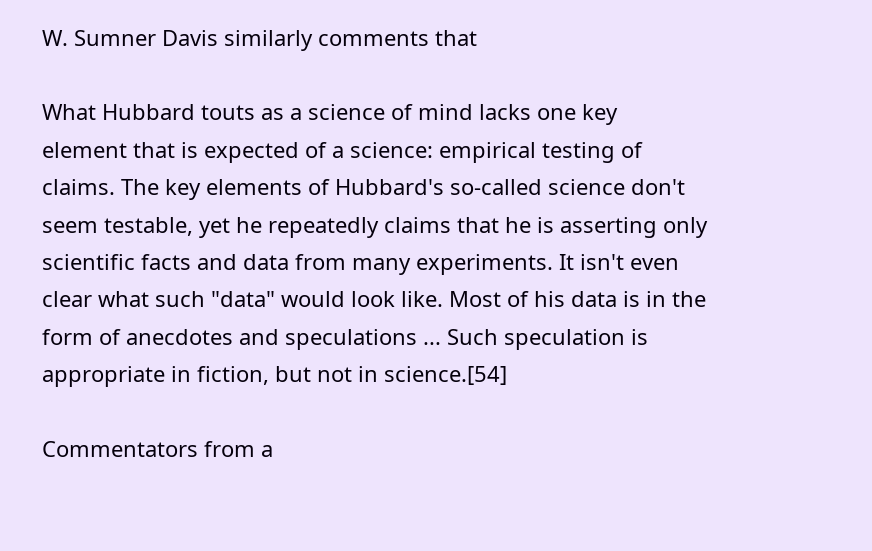W. Sumner Davis similarly comments that

What Hubbard touts as a science of mind lacks one key element that is expected of a science: empirical testing of claims. The key elements of Hubbard's so-called science don't seem testable, yet he repeatedly claims that he is asserting only scientific facts and data from many experiments. It isn't even clear what such "data" would look like. Most of his data is in the form of anecdotes and speculations ... Such speculation is appropriate in fiction, but not in science.[54]

Commentators from a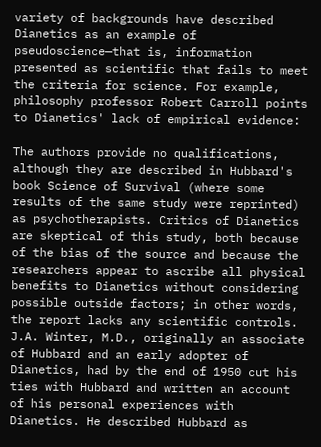variety of backgrounds have described Dianetics as an example of pseudoscience—that is, information presented as scientific that fails to meet the criteria for science. For example, philosophy professor Robert Carroll points to Dianetics' lack of empirical evidence:

The authors provide no qualifications, although they are described in Hubbard's book Science of Survival (where some results of the same study were reprinted) as psychotherapists. Critics of Dianetics are skeptical of this study, both because of the bias of the source and because the researchers appear to ascribe all physical benefits to Dianetics without considering possible outside factors; in other words, the report lacks any scientific controls. J.A. Winter, M.D., originally an associate of Hubbard and an early adopter of Dianetics, had by the end of 1950 cut his ties with Hubbard and written an account of his personal experiences with Dianetics. He described Hubbard as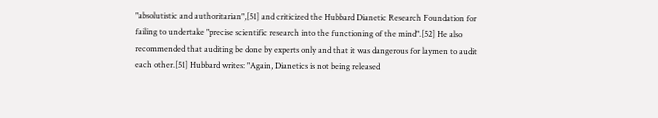"absolutistic and authoritarian",[51] and criticized the Hubbard Dianetic Research Foundation for failing to undertake "precise scientific research into the functioning of the mind".[52] He also recommended that auditing be done by experts only and that it was dangerous for laymen to audit each other.[51] Hubbard writes: "Again, Dianetics is not being released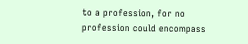to a profession, for no profession could encompass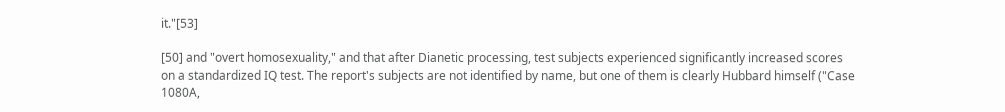it."[53]

[50] and "overt homosexuality," and that after Dianetic processing, test subjects experienced significantly increased scores on a standardized IQ test. The report's subjects are not identified by name, but one of them is clearly Hubbard himself ("Case 1080A,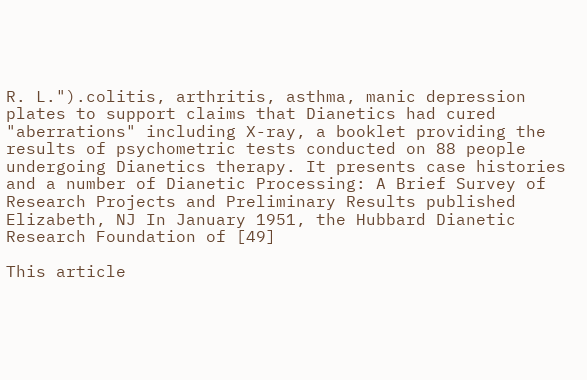R. L.").colitis, arthritis, asthma, manic depression plates to support claims that Dianetics had cured "aberrations" including X-ray, a booklet providing the results of psychometric tests conducted on 88 people undergoing Dianetics therapy. It presents case histories and a number of Dianetic Processing: A Brief Survey of Research Projects and Preliminary Results published Elizabeth, NJ In January 1951, the Hubbard Dianetic Research Foundation of [49]

This article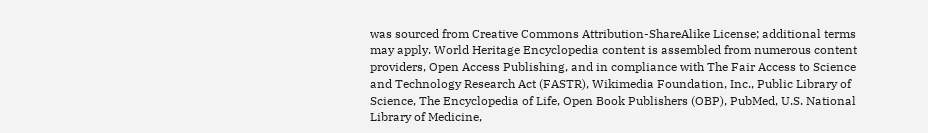was sourced from Creative Commons Attribution-ShareAlike License; additional terms may apply. World Heritage Encyclopedia content is assembled from numerous content providers, Open Access Publishing, and in compliance with The Fair Access to Science and Technology Research Act (FASTR), Wikimedia Foundation, Inc., Public Library of Science, The Encyclopedia of Life, Open Book Publishers (OBP), PubMed, U.S. National Library of Medicine,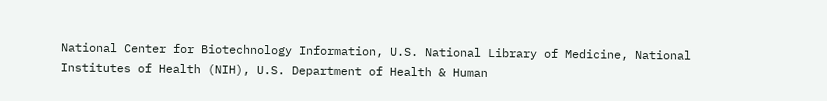National Center for Biotechnology Information, U.S. National Library of Medicine, National Institutes of Health (NIH), U.S. Department of Health & Human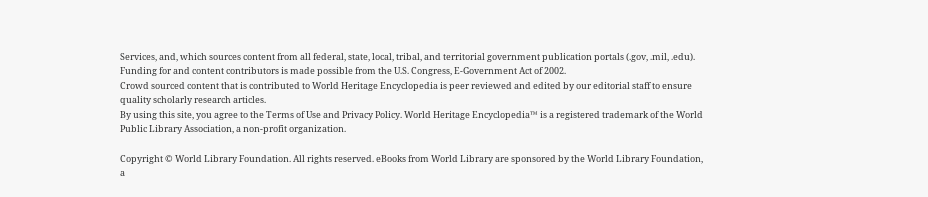Services, and, which sources content from all federal, state, local, tribal, and territorial government publication portals (.gov, .mil, .edu). Funding for and content contributors is made possible from the U.S. Congress, E-Government Act of 2002.
Crowd sourced content that is contributed to World Heritage Encyclopedia is peer reviewed and edited by our editorial staff to ensure quality scholarly research articles.
By using this site, you agree to the Terms of Use and Privacy Policy. World Heritage Encyclopedia™ is a registered trademark of the World Public Library Association, a non-profit organization.

Copyright © World Library Foundation. All rights reserved. eBooks from World Library are sponsored by the World Library Foundation,
a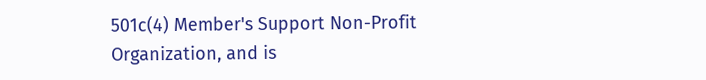501c(4) Member's Support Non-Profit Organization, and is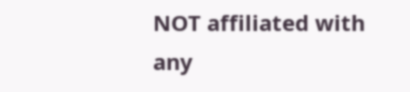NOT affiliated with any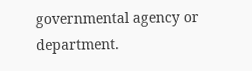governmental agency or department.